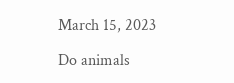March 15, 2023

Do animals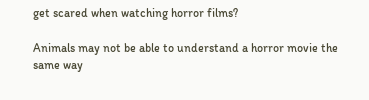get scared when watching horror films?

Animals may not be able to understand a horror movie the same way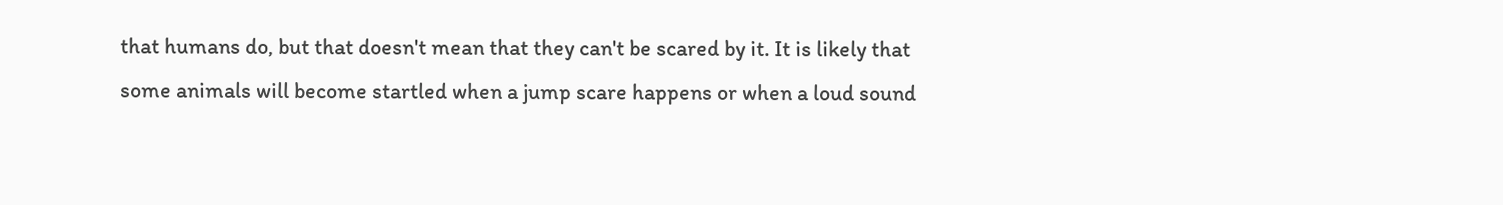that humans do, but that doesn't mean that they can't be scared by it. It is likely that some animals will become startled when a jump scare happens or when a loud sound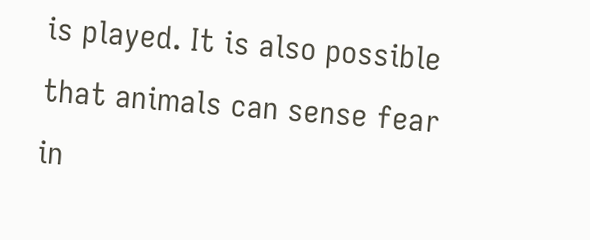is played. It is also possible that animals can sense fear in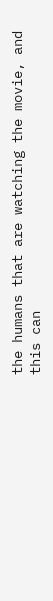the humans that are watching the movie, and this can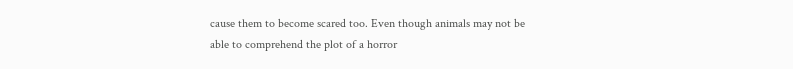cause them to become scared too. Even though animals may not be able to comprehend the plot of a horror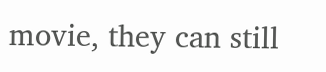movie, they can still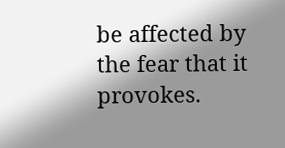be affected by the fear that it provokes.